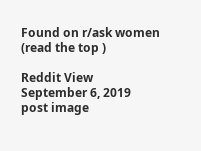Found on r/ask women (read the top )

Reddit View
September 6, 2019
post image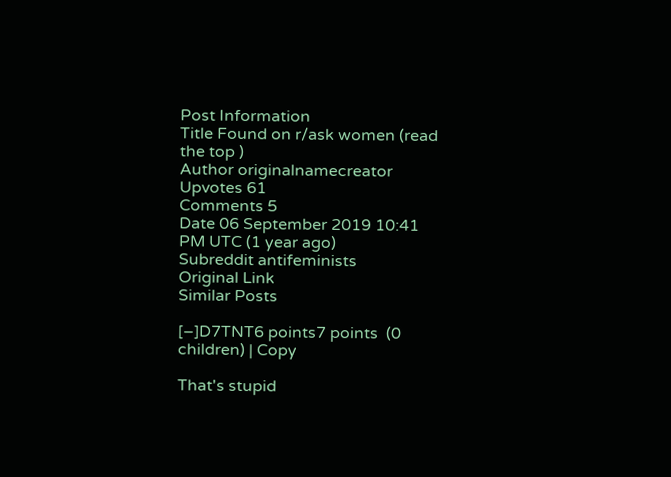Post Information
Title Found on r/ask women (read the top )
Author originalnamecreator
Upvotes 61
Comments 5
Date 06 September 2019 10:41 PM UTC (1 year ago)
Subreddit antifeminists
Original Link
Similar Posts

[–]D7TNT6 points7 points  (0 children) | Copy

That's stupid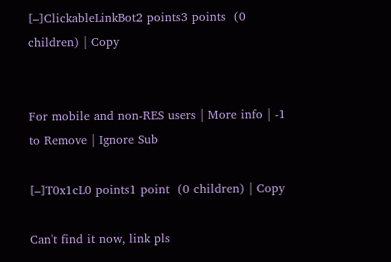[–]ClickableLinkBot2 points3 points  (0 children) | Copy


For mobile and non-RES users | More info | -1 to Remove | Ignore Sub

[–]T0x1cL0 points1 point  (0 children) | Copy

Can't find it now, link pls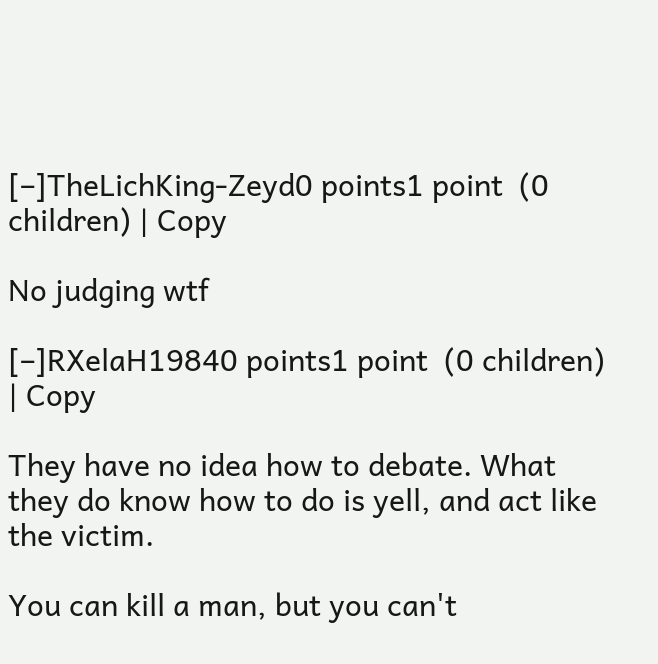[–]TheLichKing-Zeyd0 points1 point  (0 children) | Copy

No judging wtf

[–]RXelaH19840 points1 point  (0 children) | Copy

They have no idea how to debate. What they do know how to do is yell, and act like the victim.

You can kill a man, but you can't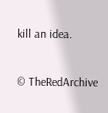kill an idea.

© TheRedArchive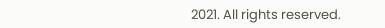2021. All rights reserved.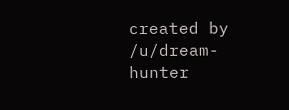created by /u/dream-hunter